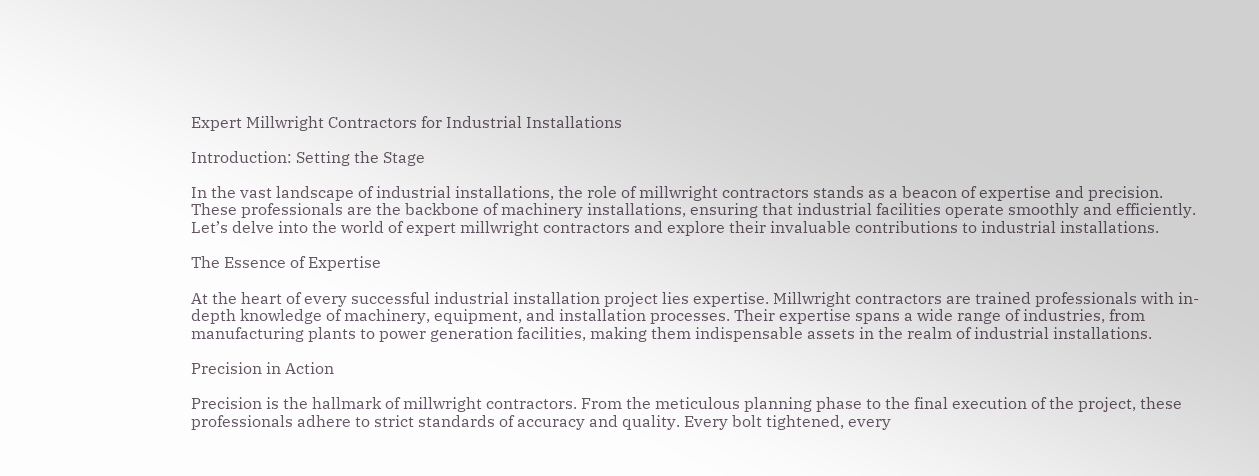Expert Millwright Contractors for Industrial Installations

Introduction: Setting the Stage

In the vast landscape of industrial installations, the role of millwright contractors stands as a beacon of expertise and precision. These professionals are the backbone of machinery installations, ensuring that industrial facilities operate smoothly and efficiently. Let’s delve into the world of expert millwright contractors and explore their invaluable contributions to industrial installations.

The Essence of Expertise

At the heart of every successful industrial installation project lies expertise. Millwright contractors are trained professionals with in-depth knowledge of machinery, equipment, and installation processes. Their expertise spans a wide range of industries, from manufacturing plants to power generation facilities, making them indispensable assets in the realm of industrial installations.

Precision in Action

Precision is the hallmark of millwright contractors. From the meticulous planning phase to the final execution of the project, these professionals adhere to strict standards of accuracy and quality. Every bolt tightened, every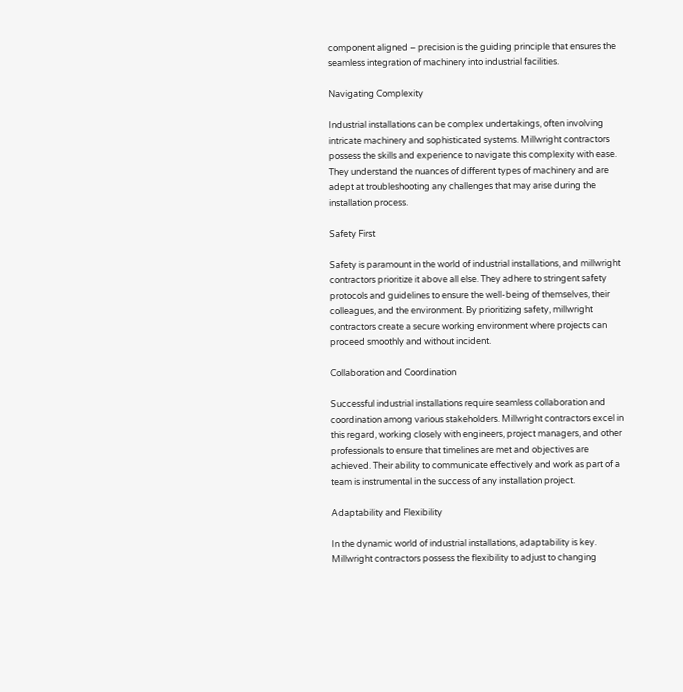component aligned – precision is the guiding principle that ensures the seamless integration of machinery into industrial facilities.

Navigating Complexity

Industrial installations can be complex undertakings, often involving intricate machinery and sophisticated systems. Millwright contractors possess the skills and experience to navigate this complexity with ease. They understand the nuances of different types of machinery and are adept at troubleshooting any challenges that may arise during the installation process.

Safety First

Safety is paramount in the world of industrial installations, and millwright contractors prioritize it above all else. They adhere to stringent safety protocols and guidelines to ensure the well-being of themselves, their colleagues, and the environment. By prioritizing safety, millwright contractors create a secure working environment where projects can proceed smoothly and without incident.

Collaboration and Coordination

Successful industrial installations require seamless collaboration and coordination among various stakeholders. Millwright contractors excel in this regard, working closely with engineers, project managers, and other professionals to ensure that timelines are met and objectives are achieved. Their ability to communicate effectively and work as part of a team is instrumental in the success of any installation project.

Adaptability and Flexibility

In the dynamic world of industrial installations, adaptability is key. Millwright contractors possess the flexibility to adjust to changing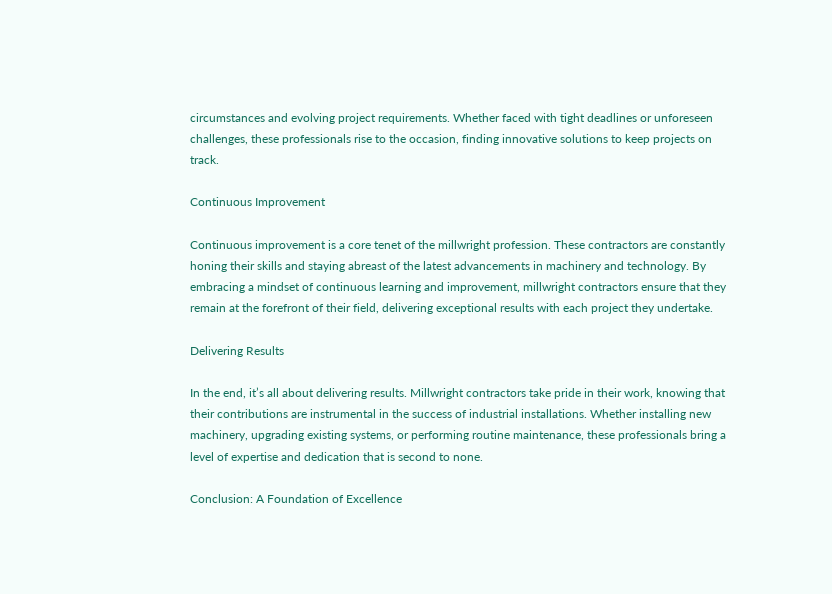circumstances and evolving project requirements. Whether faced with tight deadlines or unforeseen challenges, these professionals rise to the occasion, finding innovative solutions to keep projects on track.

Continuous Improvement

Continuous improvement is a core tenet of the millwright profession. These contractors are constantly honing their skills and staying abreast of the latest advancements in machinery and technology. By embracing a mindset of continuous learning and improvement, millwright contractors ensure that they remain at the forefront of their field, delivering exceptional results with each project they undertake.

Delivering Results

In the end, it’s all about delivering results. Millwright contractors take pride in their work, knowing that their contributions are instrumental in the success of industrial installations. Whether installing new machinery, upgrading existing systems, or performing routine maintenance, these professionals bring a level of expertise and dedication that is second to none.

Conclusion: A Foundation of Excellence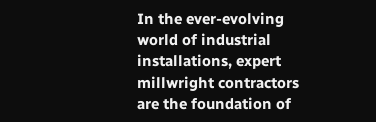In the ever-evolving world of industrial installations, expert millwright contractors are the foundation of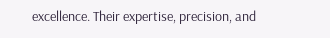excellence. Their expertise, precision, and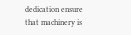dedication ensure that machinery is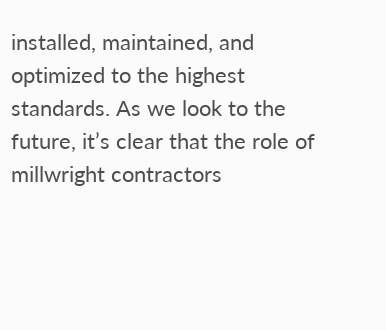installed, maintained, and optimized to the highest standards. As we look to the future, it’s clear that the role of millwright contractors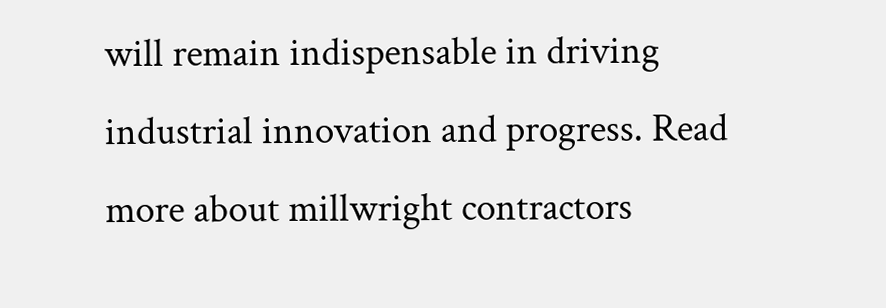will remain indispensable in driving industrial innovation and progress. Read more about millwright contractors